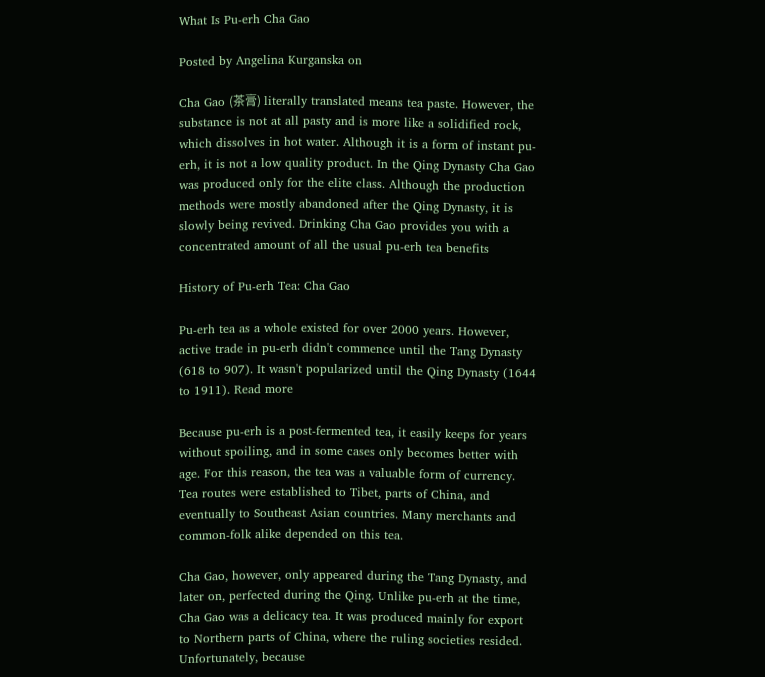What Is Pu-erh Cha Gao

Posted by Angelina Kurganska on

Cha Gao (茶膏) literally translated means tea paste. However, the substance is not at all pasty and is more like a solidified rock, which dissolves in hot water. Although it is a form of instant pu-erh, it is not a low quality product. In the Qing Dynasty Cha Gao was produced only for the elite class. Although the production methods were mostly abandoned after the Qing Dynasty, it is slowly being revived. Drinking Cha Gao provides you with a concentrated amount of all the usual pu-erh tea benefits

History of Pu-erh Tea: Cha Gao

Pu-erh tea as a whole existed for over 2000 years. However, active trade in pu-erh didn't commence until the Tang Dynasty (618 to 907). It wasn't popularized until the Qing Dynasty (1644 to 1911). Read more

Because pu-erh is a post-fermented tea, it easily keeps for years without spoiling, and in some cases only becomes better with age. For this reason, the tea was a valuable form of currency. Tea routes were established to Tibet, parts of China, and eventually to Southeast Asian countries. Many merchants and common-folk alike depended on this tea.

Cha Gao, however, only appeared during the Tang Dynasty, and later on, perfected during the Qing. Unlike pu-erh at the time, Cha Gao was a delicacy tea. It was produced mainly for export to Northern parts of China, where the ruling societies resided. Unfortunately, because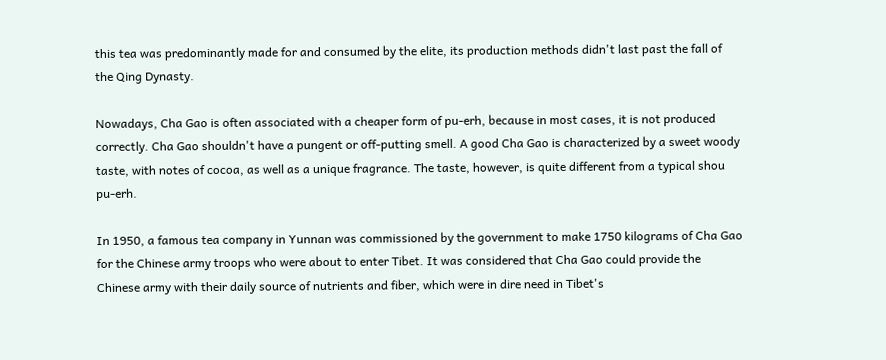this tea was predominantly made for and consumed by the elite, its production methods didn't last past the fall of the Qing Dynasty.

Nowadays, Cha Gao is often associated with a cheaper form of pu-erh, because in most cases, it is not produced correctly. Cha Gao shouldn't have a pungent or off-putting smell. A good Cha Gao is characterized by a sweet woody taste, with notes of cocoa, as well as a unique fragrance. The taste, however, is quite different from a typical shou pu-erh.

In 1950, a famous tea company in Yunnan was commissioned by the government to make 1750 kilograms of Cha Gao for the Chinese army troops who were about to enter Tibet. It was considered that Cha Gao could provide the Chinese army with their daily source of nutrients and fiber, which were in dire need in Tibet's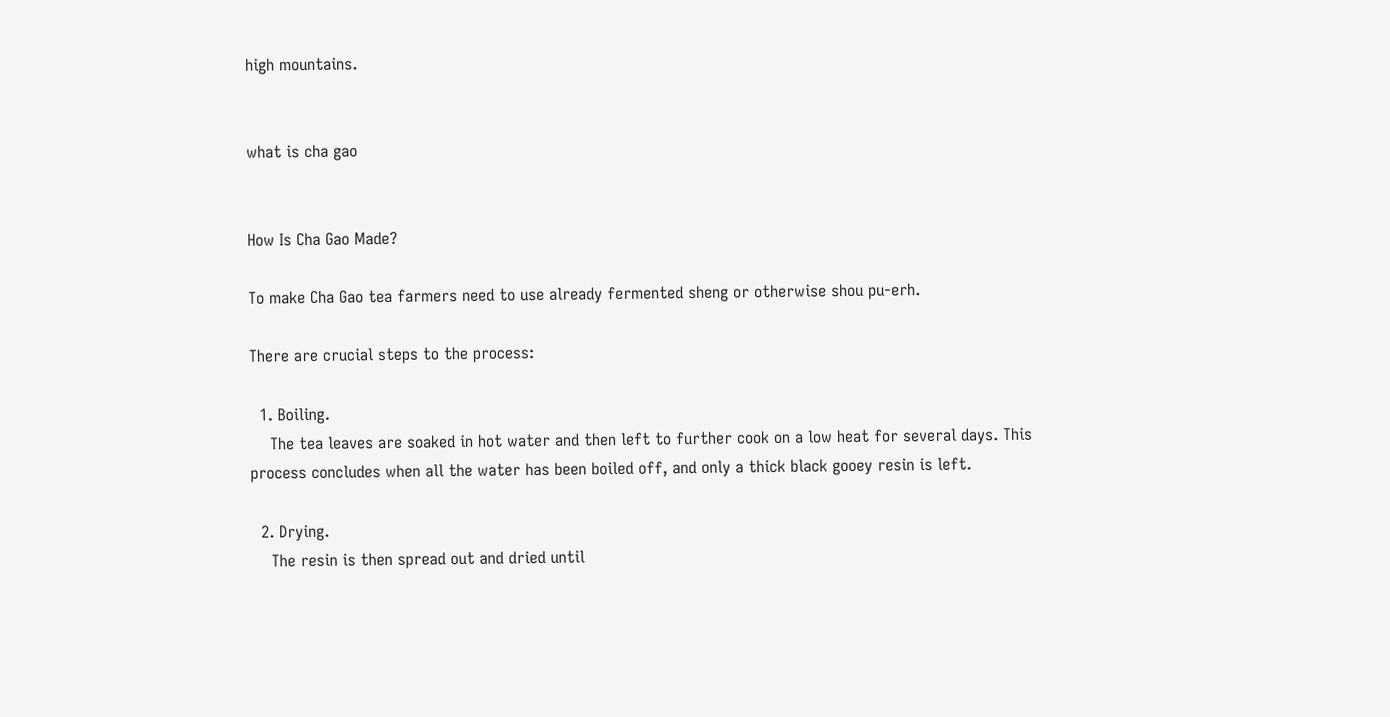high mountains.


what is cha gao


How Is Cha Gao Made?

To make Cha Gao tea farmers need to use already fermented sheng or otherwise shou pu-erh.

There are crucial steps to the process:

  1. Boiling.
    The tea leaves are soaked in hot water and then left to further cook on a low heat for several days. This process concludes when all the water has been boiled off, and only a thick black gooey resin is left.

  2. Drying.
    The resin is then spread out and dried until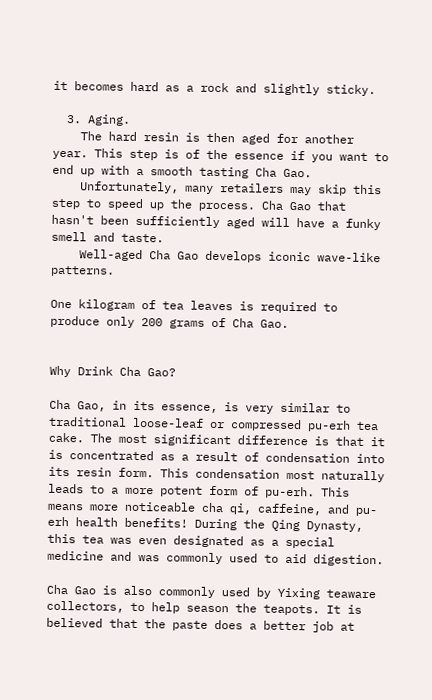it becomes hard as a rock and slightly sticky.

  3. Aging.
    The hard resin is then aged for another year. This step is of the essence if you want to end up with a smooth tasting Cha Gao.
    Unfortunately, many retailers may skip this step to speed up the process. Cha Gao that hasn't been sufficiently aged will have a funky smell and taste.
    Well-aged Cha Gao develops iconic wave-like patterns.

One kilogram of tea leaves is required to produce only 200 grams of Cha Gao.


Why Drink Cha Gao?

Cha Gao, in its essence, is very similar to traditional loose-leaf or compressed pu-erh tea cake. The most significant difference is that it is concentrated as a result of condensation into its resin form. This condensation most naturally leads to a more potent form of pu-erh. This means more noticeable cha qi, caffeine, and pu-erh health benefits! During the Qing Dynasty, this tea was even designated as a special medicine and was commonly used to aid digestion.

Cha Gao is also commonly used by Yixing teaware collectors, to help season the teapots. It is believed that the paste does a better job at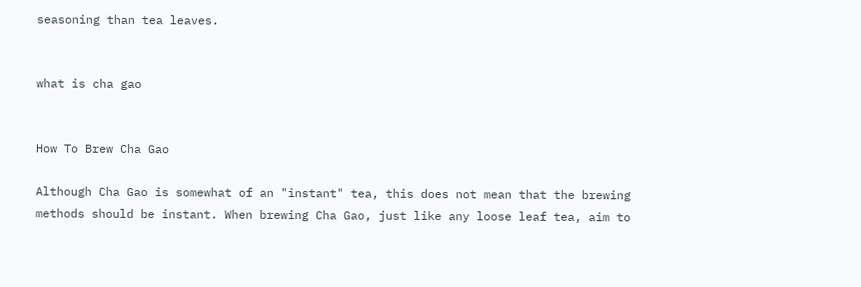seasoning than tea leaves.


what is cha gao


How To Brew Cha Gao

Although Cha Gao is somewhat of an "instant" tea, this does not mean that the brewing methods should be instant. When brewing Cha Gao, just like any loose leaf tea, aim to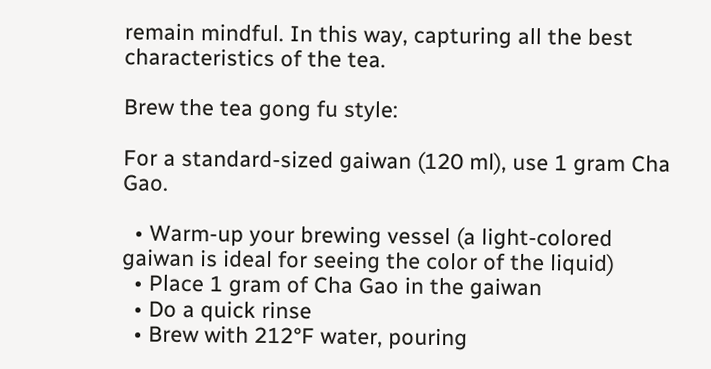remain mindful. In this way, capturing all the best characteristics of the tea.

Brew the tea gong fu style:

For a standard-sized gaiwan (120 ml), use 1 gram Cha Gao.

  • Warm-up your brewing vessel (a light-colored gaiwan is ideal for seeing the color of the liquid)
  • Place 1 gram of Cha Gao in the gaiwan
  • Do a quick rinse
  • Brew with 212°F water, pouring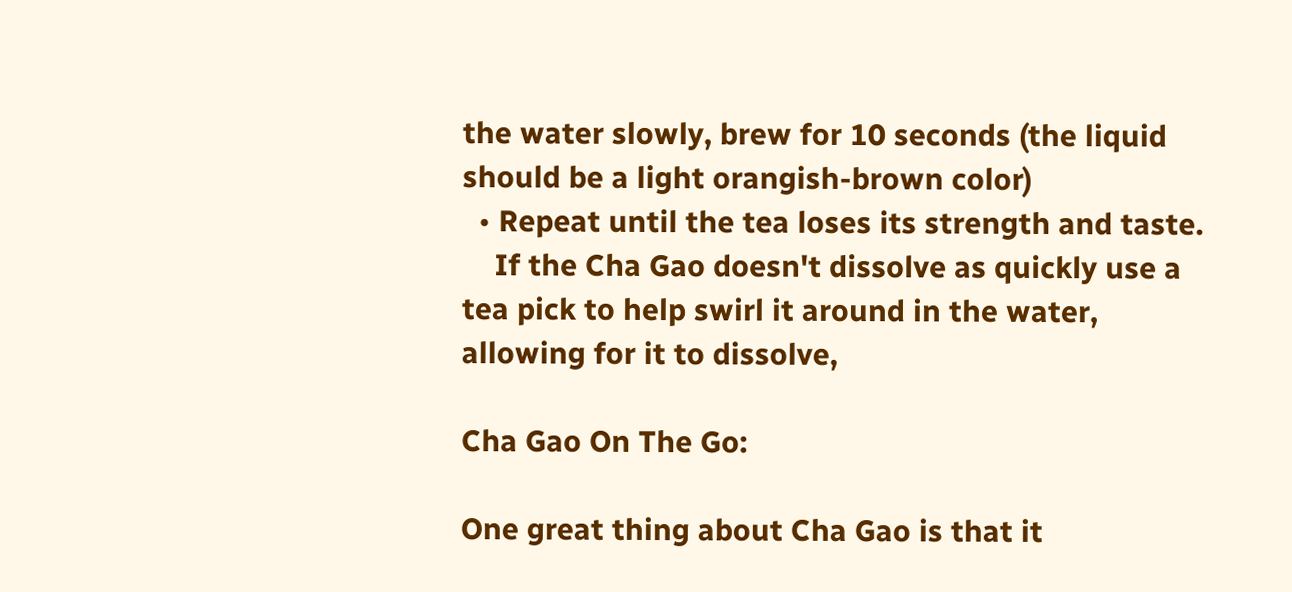the water slowly, brew for 10 seconds (the liquid should be a light orangish-brown color)
  • Repeat until the tea loses its strength and taste.
    If the Cha Gao doesn't dissolve as quickly use a tea pick to help swirl it around in the water, allowing for it to dissolve,

Cha Gao On The Go:

One great thing about Cha Gao is that it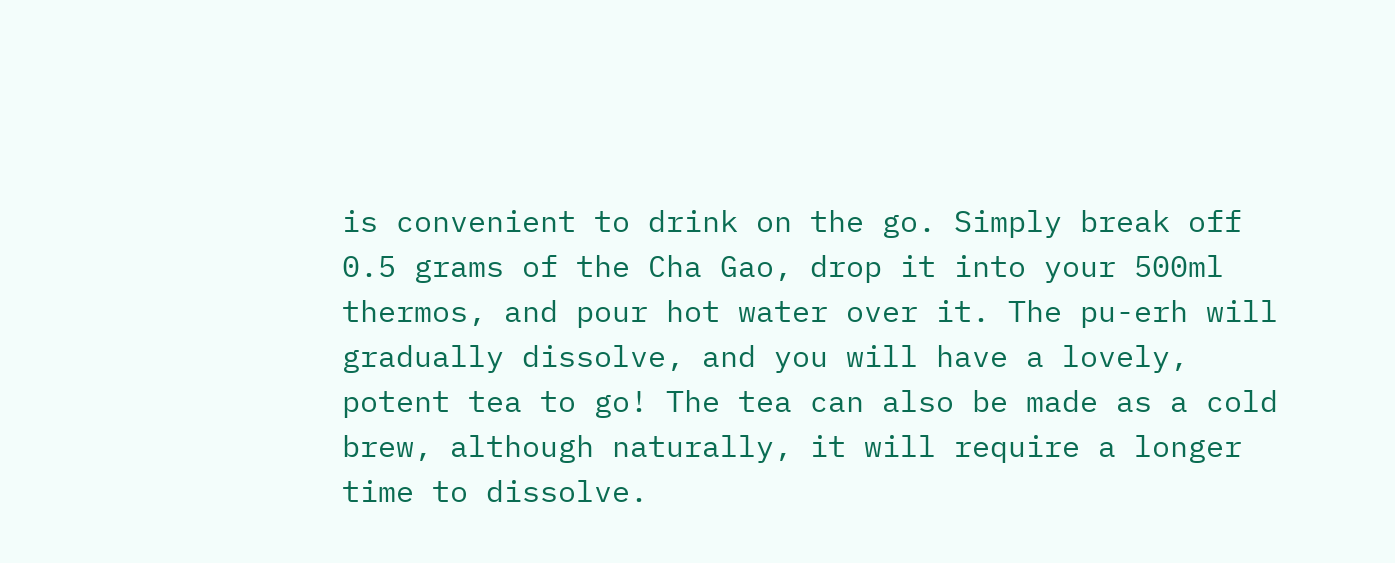is convenient to drink on the go. Simply break off 0.5 grams of the Cha Gao, drop it into your 500ml thermos, and pour hot water over it. The pu-erh will gradually dissolve, and you will have a lovely, potent tea to go! The tea can also be made as a cold brew, although naturally, it will require a longer time to dissolve.